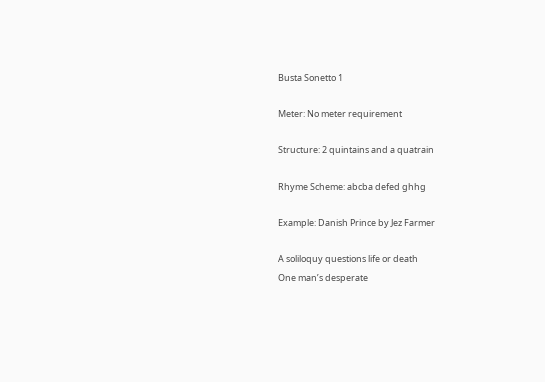Busta Sonetto 1

Meter: No meter requirement

Structure: 2 quintains and a quatrain

Rhyme Scheme: abcba defed ghhg

Example: Danish Prince by Jez Farmer

A soliloquy questions life or death
One man’s desperate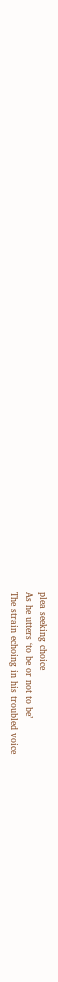plea seeking choice
As he utters ‘to be or not to be’
The strain echoing in his troubled voice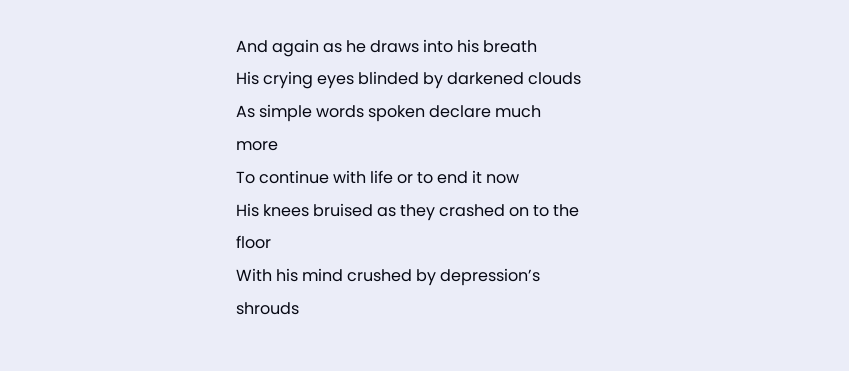And again as he draws into his breath
His crying eyes blinded by darkened clouds
As simple words spoken declare much more
To continue with life or to end it now
His knees bruised as they crashed on to the floor
With his mind crushed by depression’s shrouds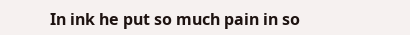In ink he put so much pain in so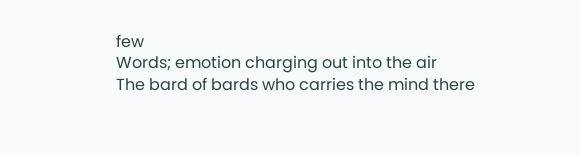few
Words; emotion charging out into the air
The bard of bards who carries the mind there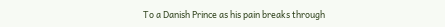To a Danish Prince as his pain breaks through